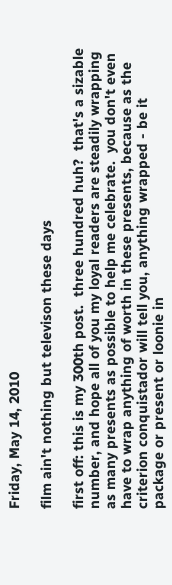Friday, May 14, 2010

film ain't nothing but televison these days

first off: this is my 300th post.  three hundred huh?  that's a sizable number, and hope all of you my loyal readers are steadily wrapping as many presents as possible to help me celebrate.  you don't even have to wrap anything of worth in these presents, because as the criterion conquistador will tell you, anything wrapped - be it package or present or loonie in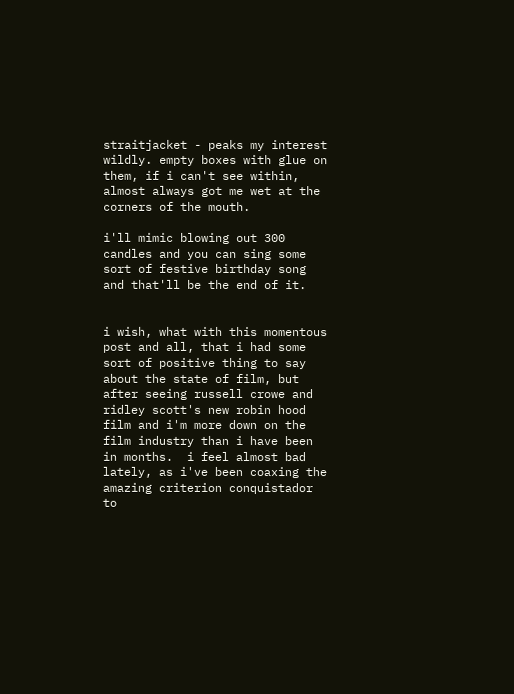straitjacket - peaks my interest wildly. empty boxes with glue on them, if i can't see within, almost always got me wet at the corners of the mouth.

i'll mimic blowing out 300 candles and you can sing some sort of festive birthday song and that'll be the end of it.


i wish, what with this momentous post and all, that i had some sort of positive thing to say about the state of film, but after seeing russell crowe and ridley scott's new robin hood film and i'm more down on the film industry than i have been in months.  i feel almost bad lately, as i've been coaxing the amazing criterion conquistador to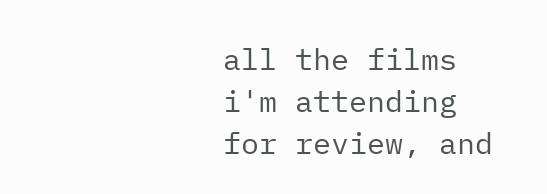all the films i'm attending for review, and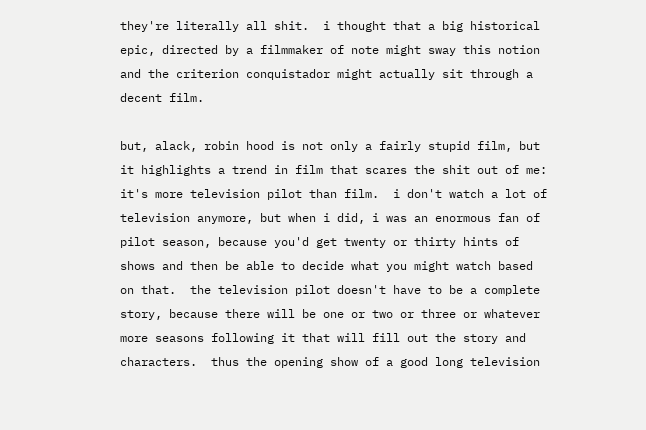they're literally all shit.  i thought that a big historical epic, directed by a filmmaker of note might sway this notion and the criterion conquistador might actually sit through a decent film.

but, alack, robin hood is not only a fairly stupid film, but it highlights a trend in film that scares the shit out of me: it's more television pilot than film.  i don't watch a lot of television anymore, but when i did, i was an enormous fan of pilot season, because you'd get twenty or thirty hints of shows and then be able to decide what you might watch based on that.  the television pilot doesn't have to be a complete story, because there will be one or two or three or whatever more seasons following it that will fill out the story and characters.  thus the opening show of a good long television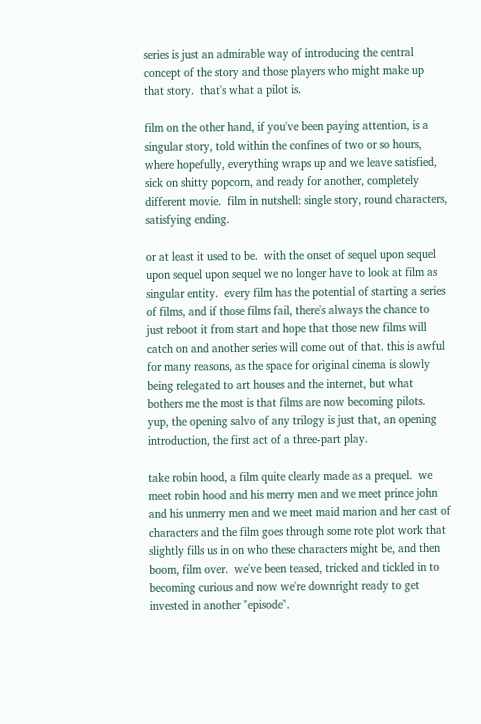series is just an admirable way of introducing the central concept of the story and those players who might make up that story.  that's what a pilot is.

film on the other hand, if you've been paying attention, is a singular story, told within the confines of two or so hours, where hopefully, everything wraps up and we leave satisfied, sick on shitty popcorn, and ready for another, completely different movie.  film in nutshell: single story, round characters, satisfying ending.

or at least it used to be.  with the onset of sequel upon sequel upon sequel upon sequel we no longer have to look at film as singular entity.  every film has the potential of starting a series of films, and if those films fail, there's always the chance to just reboot it from start and hope that those new films will catch on and another series will come out of that. this is awful for many reasons, as the space for original cinema is slowly being relegated to art houses and the internet, but what bothers me the most is that films are now becoming pilots.  yup, the opening salvo of any trilogy is just that, an opening introduction, the first act of a three-part play.

take robin hood, a film quite clearly made as a prequel.  we meet robin hood and his merry men and we meet prince john and his unmerry men and we meet maid marion and her cast of characters and the film goes through some rote plot work that slightly fills us in on who these characters might be, and then boom, film over.  we've been teased, tricked and tickled in to becoming curious and now we're downright ready to get invested in another "episode".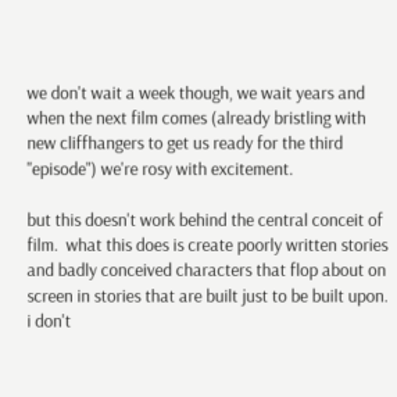we don't wait a week though, we wait years and when the next film comes (already bristling with new cliffhangers to get us ready for the third "episode") we're rosy with excitement.

but this doesn't work behind the central conceit of film.  what this does is create poorly written stories and badly conceived characters that flop about on screen in stories that are built just to be built upon.  i don't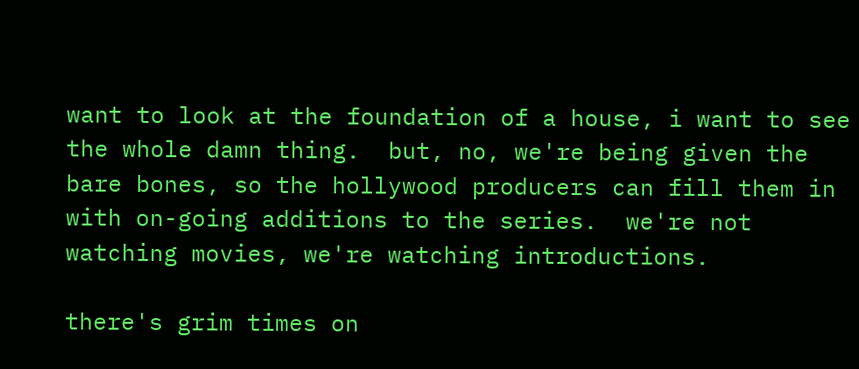want to look at the foundation of a house, i want to see the whole damn thing.  but, no, we're being given the bare bones, so the hollywood producers can fill them in with on-going additions to the series.  we're not watching movies, we're watching introductions.

there's grim times on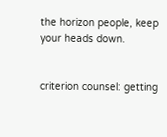the horizon people, keep your heads down.


criterion counsel: getting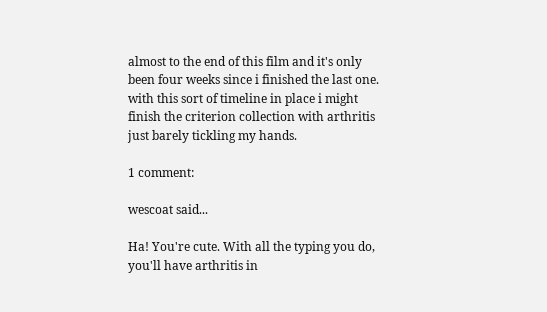almost to the end of this film and it's only been four weeks since i finished the last one.  with this sort of timeline in place i might finish the criterion collection with arthritis just barely tickling my hands.

1 comment:

wescoat said...

Ha! You're cute. With all the typing you do, you'll have arthritis in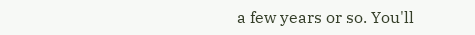a few years or so. You'll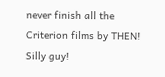never finish all the Criterion films by THEN! Silly guy!